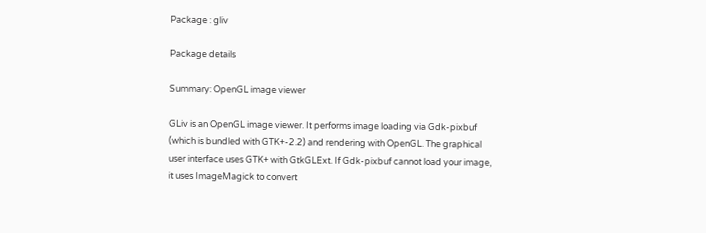Package : gliv

Package details

Summary: OpenGL image viewer

GLiv is an OpenGL image viewer. It performs image loading via Gdk-pixbuf
(which is bundled with GTK+-2.2) and rendering with OpenGL. The graphical
user interface uses GTK+ with GtkGLExt. If Gdk-pixbuf cannot load your image,
it uses ImageMagick to convert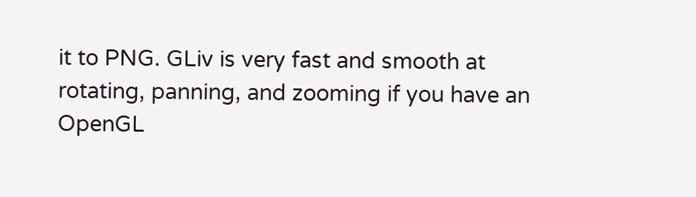it to PNG. GLiv is very fast and smooth at
rotating, panning, and zooming if you have an OpenGL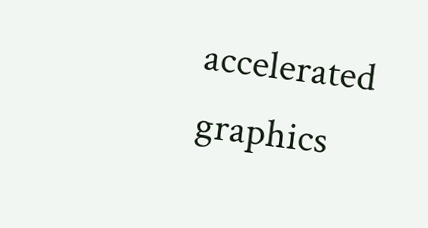accelerated graphics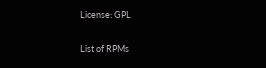License: GPL

List of RPMs